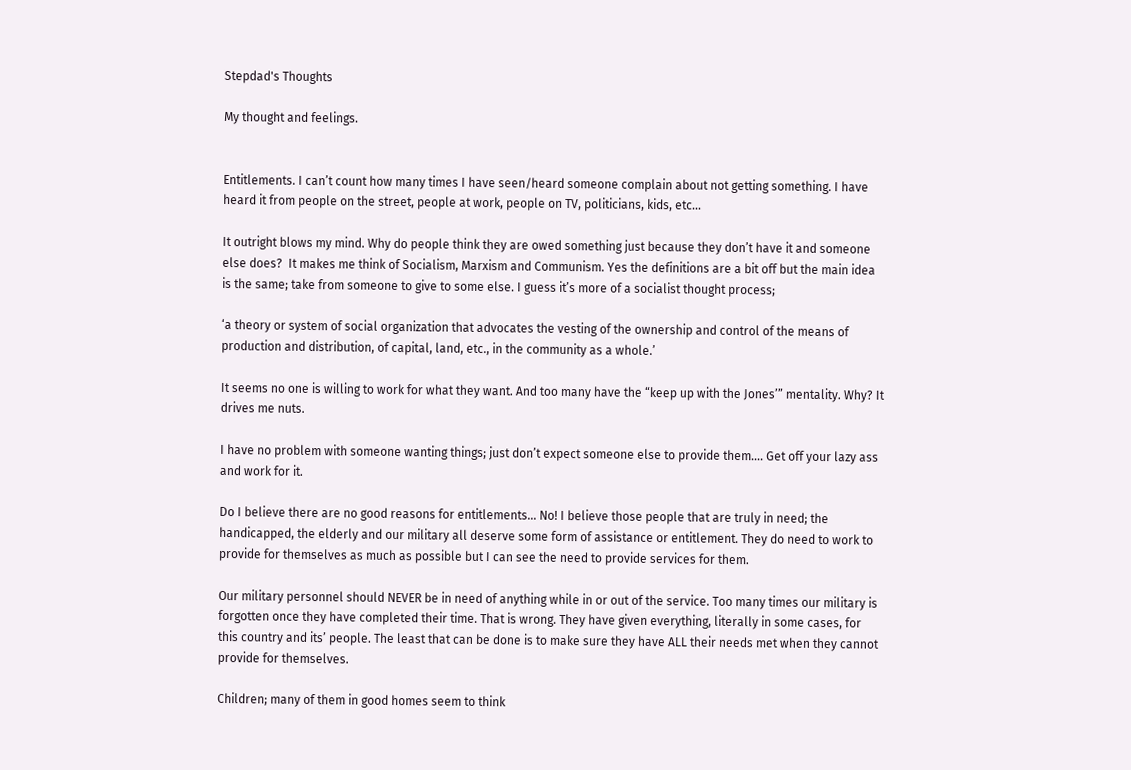Stepdad's Thoughts

My thought and feelings.


Entitlements. I can’t count how many times I have seen/heard someone complain about not getting something. I have heard it from people on the street, people at work, people on TV, politicians, kids, etc…

It outright blows my mind. Why do people think they are owed something just because they don’t have it and someone else does?  It makes me think of Socialism, Marxism and Communism. Yes the definitions are a bit off but the main idea is the same; take from someone to give to some else. I guess it’s more of a socialist thought process;

‘a theory or system of social organization that advocates the vesting of the ownership and control of the means of production and distribution, of capital, land, etc., in the community as a whole.’

It seems no one is willing to work for what they want. And too many have the “keep up with the Jones’” mentality. Why? It drives me nuts.

I have no problem with someone wanting things; just don’t expect someone else to provide them…. Get off your lazy ass and work for it.

Do I believe there are no good reasons for entitlements… No! I believe those people that are truly in need; the handicapped, the elderly and our military all deserve some form of assistance or entitlement. They do need to work to provide for themselves as much as possible but I can see the need to provide services for them.

Our military personnel should NEVER be in need of anything while in or out of the service. Too many times our military is forgotten once they have completed their time. That is wrong. They have given everything, literally in some cases, for this country and its’ people. The least that can be done is to make sure they have ALL their needs met when they cannot provide for themselves.

Children; many of them in good homes seem to think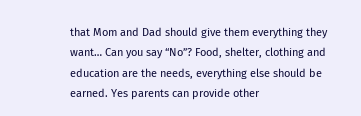that Mom and Dad should give them everything they want… Can you say “No”? Food, shelter, clothing and education are the needs, everything else should be earned. Yes parents can provide other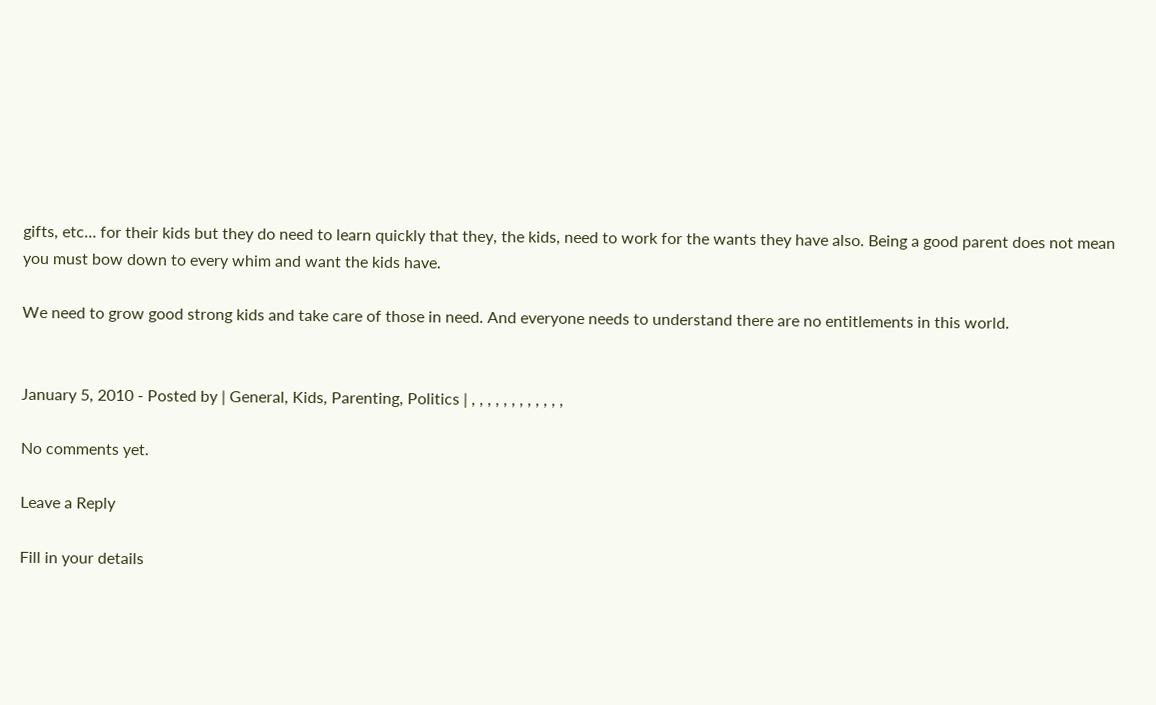gifts, etc… for their kids but they do need to learn quickly that they, the kids, need to work for the wants they have also. Being a good parent does not mean you must bow down to every whim and want the kids have.

We need to grow good strong kids and take care of those in need. And everyone needs to understand there are no entitlements in this world.


January 5, 2010 - Posted by | General, Kids, Parenting, Politics | , , , , , , , , , , , ,

No comments yet.

Leave a Reply

Fill in your details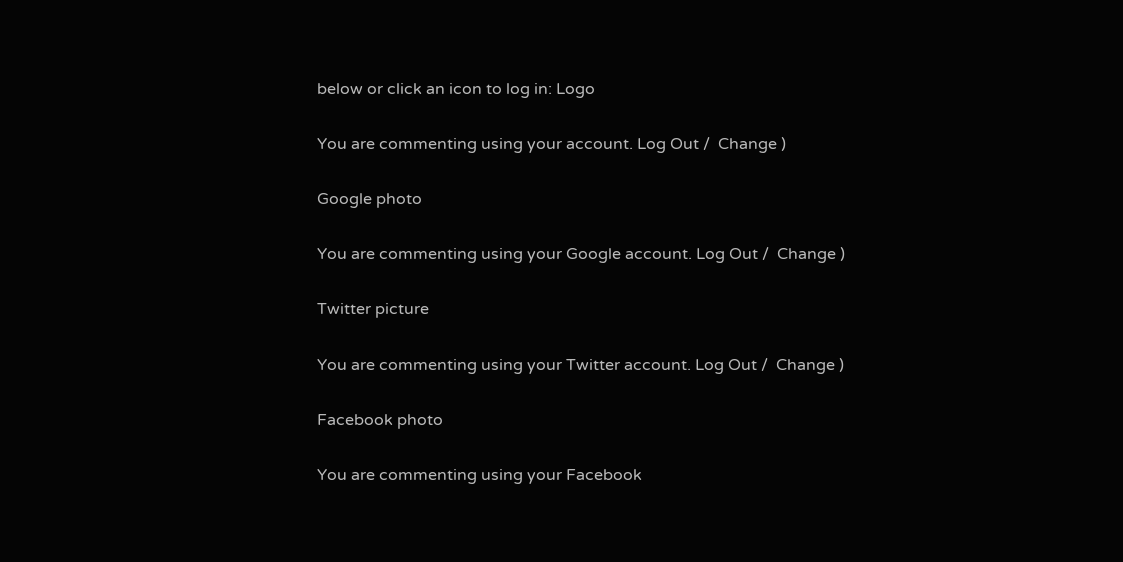below or click an icon to log in: Logo

You are commenting using your account. Log Out /  Change )

Google photo

You are commenting using your Google account. Log Out /  Change )

Twitter picture

You are commenting using your Twitter account. Log Out /  Change )

Facebook photo

You are commenting using your Facebook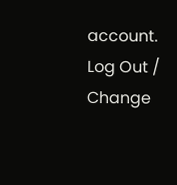account. Log Out /  Change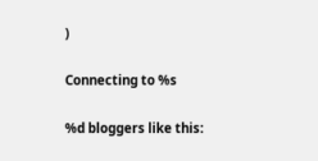)

Connecting to %s

%d bloggers like this: